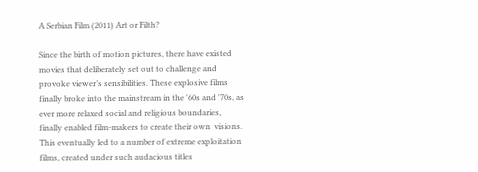A Serbian Film (2011) Art or Filth?

Since the birth of motion pictures, there have existed movies that deliberately set out to challenge and provoke viewer’s sensibilities. These explosive films finally broke into the mainstream in the '60s and '70s, as ever more relaxed social and religious boundaries, finally enabled film-makers to create their own  visions.
This eventually led to a number of extreme exploitation films, created under such audacious titles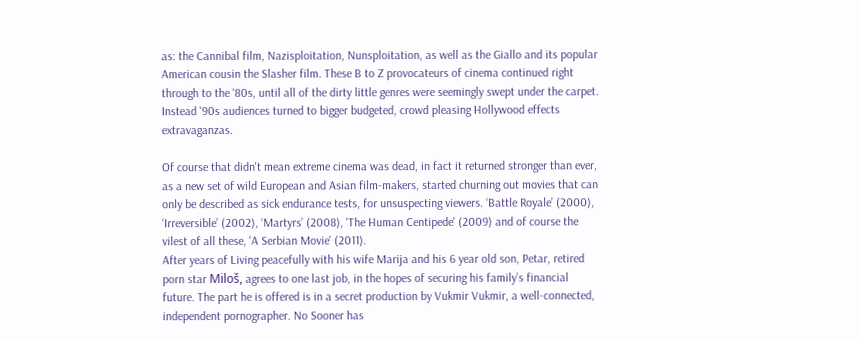as: the Cannibal film, Nazisploitation, Nunsploitation, as well as the Giallo and its popular American cousin the Slasher film. These B to Z provocateurs of cinema continued right through to the ‘80s, until all of the dirty little genres were seemingly swept under the carpet. Instead '90s audiences turned to bigger budgeted, crowd pleasing Hollywood effects extravaganzas.

Of course that didn't mean extreme cinema was dead, in fact it returned stronger than ever, as a new set of wild European and Asian film-makers, started churning out movies that can only be described as sick endurance tests, for unsuspecting viewers. ‘Battle Royale’ (2000), ‘Irreversible’ (2002), ‘Martyrs’ (2008), 'The Human Centipede' (2009) and of course the vilest of all these, 'A Serbian Movie' (2011).
After years of Living peacefully with his wife Marija and his 6 year old son, Petar, retired porn star Miloš, agrees to one last job, in the hopes of securing his family’s financial future. The part he is offered is in a secret production by Vukmir Vukmir, a well-connected, independent pornographer. No Sooner has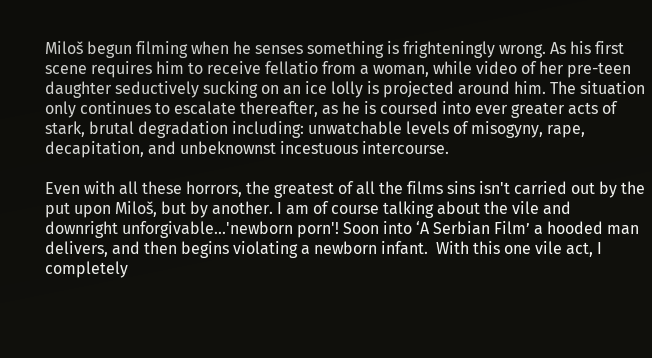Miloš begun filming when he senses something is frighteningly wrong. As his first scene requires him to receive fellatio from a woman, while video of her pre-teen daughter seductively sucking on an ice lolly is projected around him. The situation only continues to escalate thereafter, as he is coursed into ever greater acts of stark, brutal degradation including: unwatchable levels of misogyny, rape, decapitation, and unbeknownst incestuous intercourse.

Even with all these horrors, the greatest of all the films sins isn't carried out by the put upon Miloš, but by another. I am of course talking about the vile and downright unforgivable...'newborn porn'! Soon into ‘A Serbian Film’ a hooded man delivers, and then begins violating a newborn infant.  With this one vile act, I completely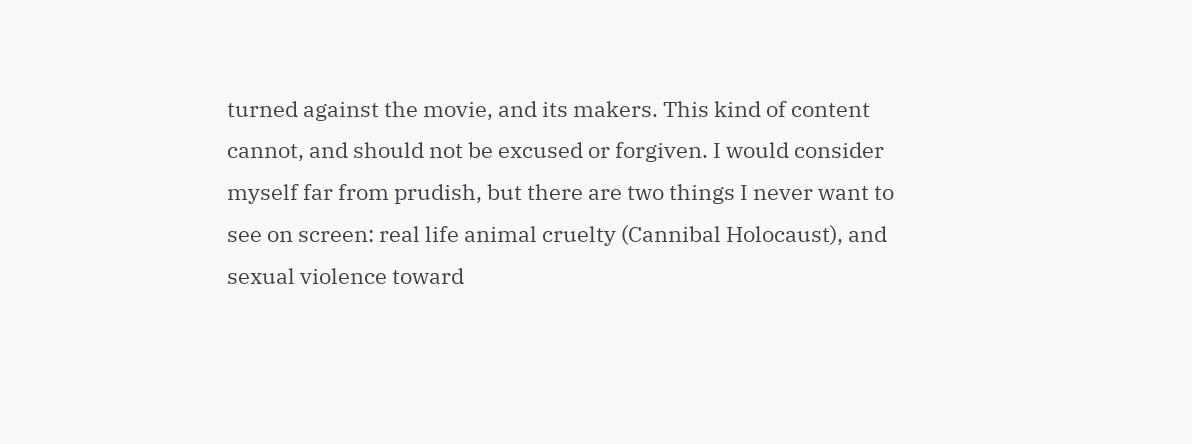turned against the movie, and its makers. This kind of content cannot, and should not be excused or forgiven. I would consider myself far from prudish, but there are two things I never want to see on screen: real life animal cruelty (Cannibal Holocaust), and sexual violence toward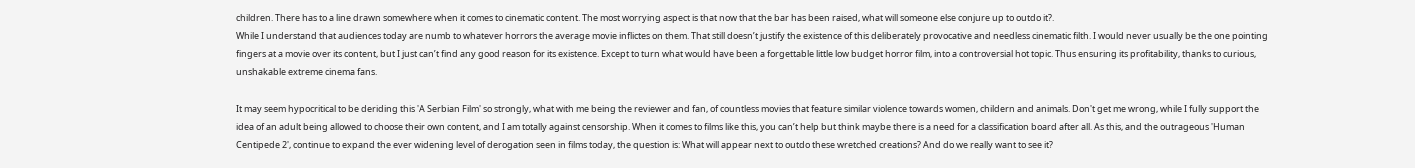children. There has to a line drawn somewhere when it comes to cinematic content. The most worrying aspect is that now that the bar has been raised, what will someone else conjure up to outdo it?.
While I understand that audiences today are numb to whatever horrors the average movie inflictes on them. That still doesn’t justify the existence of this deliberately provocative and needless cinematic filth. I would never usually be the one pointing fingers at a movie over its content, but I just can’t find any good reason for its existence. Except to turn what would have been a forgettable little low budget horror film, into a controversial hot topic. Thus ensuring its profitability, thanks to curious, unshakable extreme cinema fans.

It may seem hypocritical to be deriding this 'A Serbian Film' so strongly, what with me being the reviewer and fan, of countless movies that feature similar violence towards women, childern and animals. Don't get me wrong, while I fully support the idea of an adult being allowed to choose their own content, and I am totally against censorship. When it comes to films like this, you can’t help but think maybe there is a need for a classification board after all. As this, and the outrageous 'Human Centipede 2', continue to expand the ever widening level of derogation seen in films today, the question is: What will appear next to outdo these wretched creations? And do we really want to see it?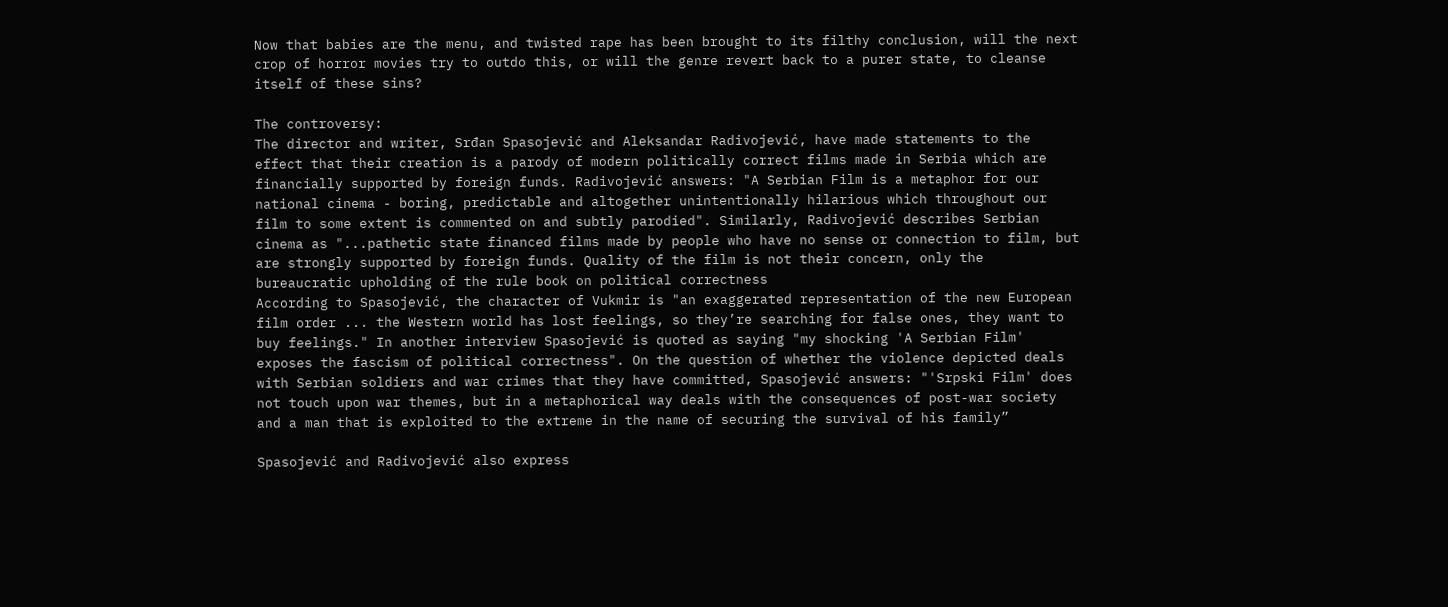Now that babies are the menu, and twisted rape has been brought to its filthy conclusion, will the next crop of horror movies try to outdo this, or will the genre revert back to a purer state, to cleanse itself of these sins?

The controversy:
The director and writer, Srđan Spasojević and Aleksandar Radivojević, have made statements to the effect that their creation is a parody of modern politically correct films made in Serbia which are financially supported by foreign funds. Radivojević answers: "A Serbian Film is a metaphor for our national cinema - boring, predictable and altogether unintentionally hilarious which throughout our film to some extent is commented on and subtly parodied". Similarly, Radivojević describes Serbian cinema as "...pathetic state financed films made by people who have no sense or connection to film, but are strongly supported by foreign funds. Quality of the film is not their concern, only the bureaucratic upholding of the rule book on political correctness
According to Spasojević, the character of Vukmir is "an exaggerated representation of the new European film order ... the Western world has lost feelings, so they’re searching for false ones, they want to buy feelings." In another interview Spasojević is quoted as saying "my shocking 'A Serbian Film' exposes the fascism of political correctness". On the question of whether the violence depicted deals with Serbian soldiers and war crimes that they have committed, Spasojević answers: "'Srpski Film' does not touch upon war themes, but in a metaphorical way deals with the consequences of post-war society and a man that is exploited to the extreme in the name of securing the survival of his family”

Spasojević and Radivojević also express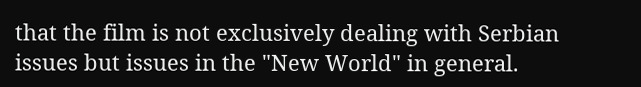that the film is not exclusively dealing with Serbian issues but issues in the "New World" in general.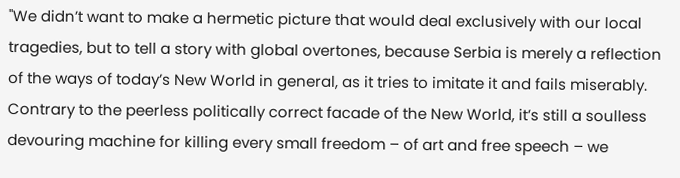"We didn’t want to make a hermetic picture that would deal exclusively with our local tragedies, but to tell a story with global overtones, because Serbia is merely a reflection of the ways of today’s New World in general, as it tries to imitate it and fails miserably.
Contrary to the peerless politically correct facade of the New World, it’s still a soulless devouring machine for killing every small freedom – of art and free speech – we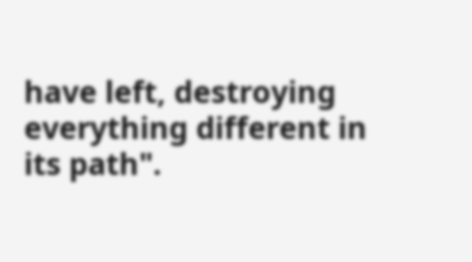have left, destroying everything different in its path".